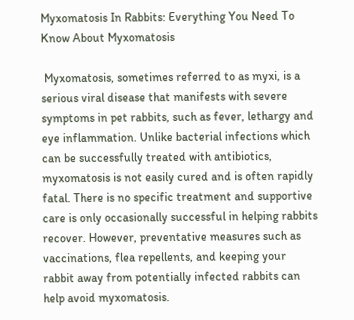Myxomatosis In Rabbits: Everything You Need To Know About Myxomatosis

 Myxomatosis, sometimes referred to as myxi, is a serious viral disease that manifests with severe symptoms in pet rabbits, such as fever, lethargy and eye inflammation. Unlike bacterial infections which can be successfully treated with antibiotics, myxomatosis is not easily cured and is often rapidly fatal. There is no specific treatment and supportive care is only occasionally successful in helping rabbits recover. However, preventative measures such as vaccinations, flea repellents, and keeping your rabbit away from potentially infected rabbits can help avoid myxomatosis.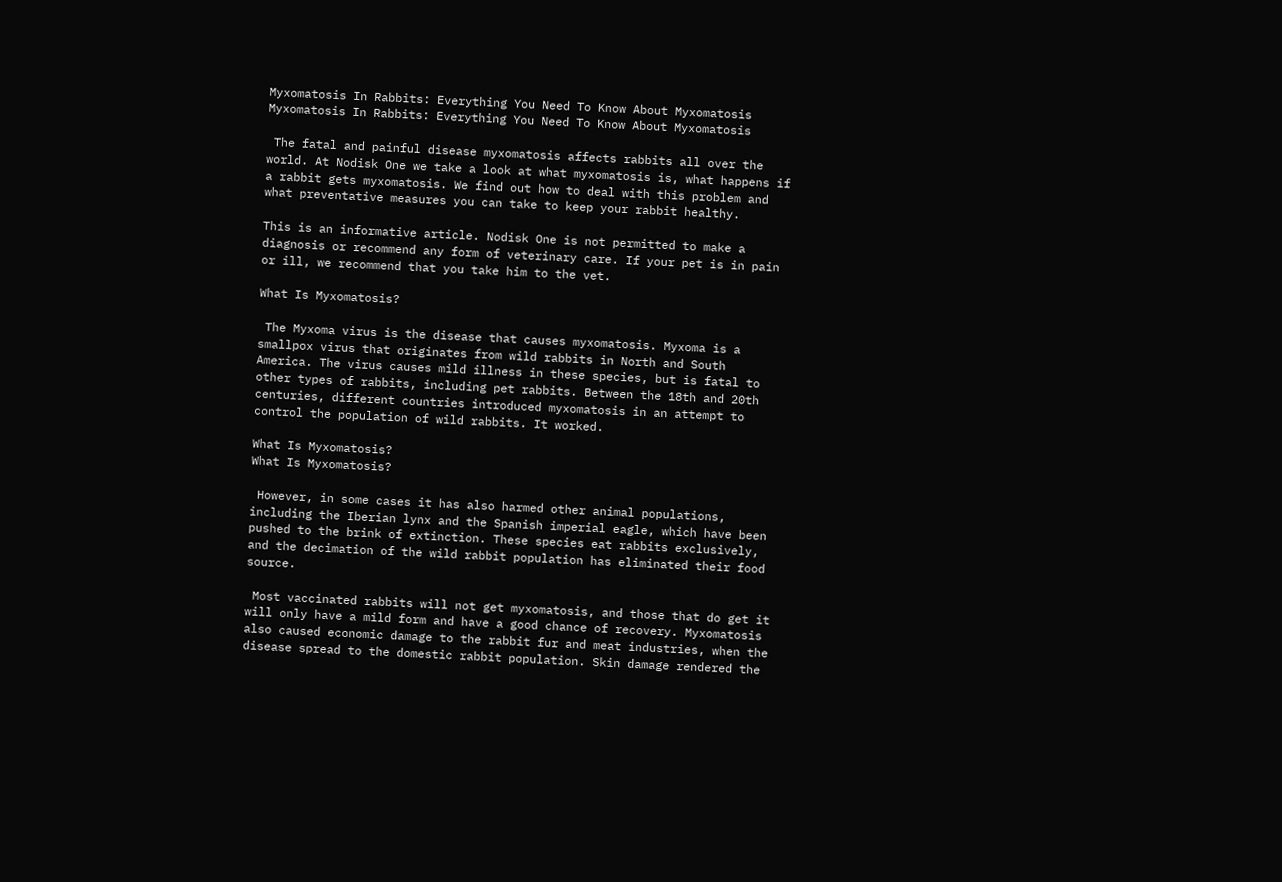Myxomatosis In Rabbits: Everything You Need To Know About Myxomatosis
Myxomatosis In Rabbits: Everything You Need To Know About Myxomatosis

 The fatal and painful disease myxomatosis affects rabbits all over the world. At Nodisk One we take a look at what myxomatosis is, what happens if a rabbit gets myxomatosis. We find out how to deal with this problem and what preventative measures you can take to keep your rabbit healthy.

This is an informative article. Nodisk One is not permitted to make a diagnosis or recommend any form of veterinary care. If your pet is in pain or ill, we recommend that you take him to the vet.

What Is Myxomatosis?

 The Myxoma virus is the disease that causes myxomatosis. Myxoma is a smallpox virus that originates from wild rabbits in North and South America. The virus causes mild illness in these species, but is fatal to other types of rabbits, including pet rabbits. Between the 18th and 20th centuries, different countries introduced myxomatosis in an attempt to control the population of wild rabbits. It worked.

What Is Myxomatosis?
What Is Myxomatosis?

 However, in some cases it has also harmed other animal populations, including the Iberian lynx and the Spanish imperial eagle, which have been pushed to the brink of extinction. These species eat rabbits exclusively, and the decimation of the wild rabbit population has eliminated their food source.

 Most vaccinated rabbits will not get myxomatosis, and those that do get it will only have a mild form and have a good chance of recovery. Myxomatosis also caused economic damage to the rabbit fur and meat industries, when the disease spread to the domestic rabbit population. Skin damage rendered the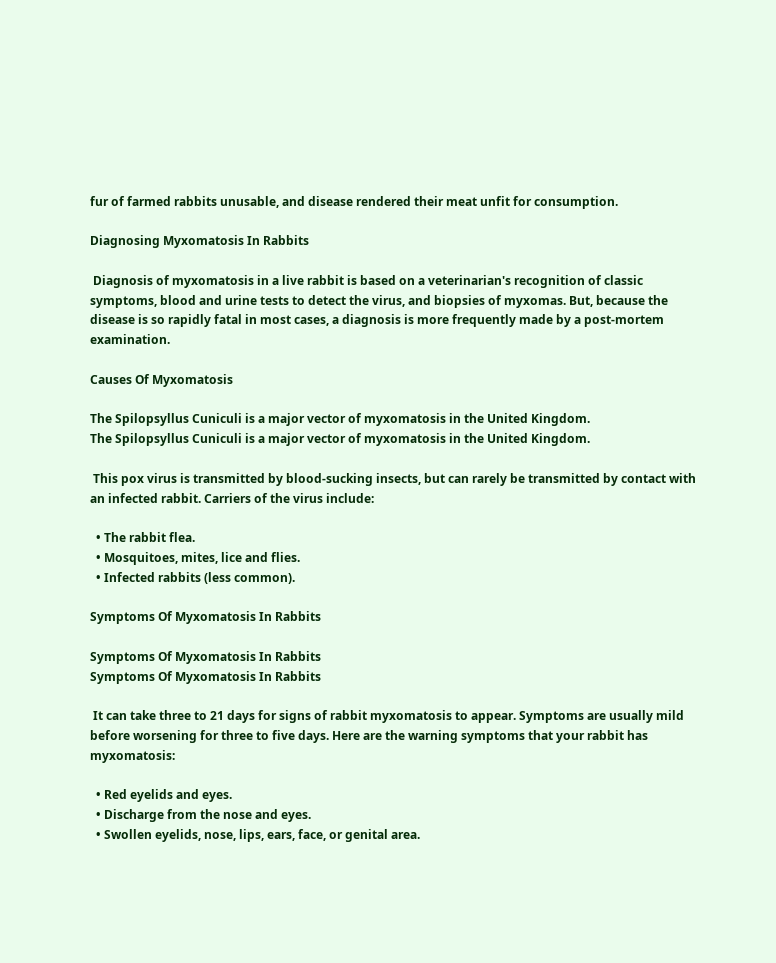fur of farmed rabbits unusable, and disease rendered their meat unfit for consumption.

Diagnosing Myxomatosis In Rabbits

 Diagnosis of myxomatosis in a live rabbit is based on a veterinarian's recognition of classic symptoms, blood and urine tests to detect the virus, and biopsies of myxomas. But, because the disease is so rapidly fatal in most cases, a diagnosis is more frequently made by a post-mortem examination.

Causes Of Myxomatosis

The Spilopsyllus Cuniculi is a major vector of myxomatosis in the United Kingdom.
The Spilopsyllus Cuniculi is a major vector of myxomatosis in the United Kingdom.

 This pox virus is transmitted by blood-sucking insects, but can rarely be transmitted by contact with an infected rabbit. Carriers of the virus include:

  • The rabbit flea.
  • Mosquitoes, mites, lice and flies.
  • Infected rabbits (less common).

Symptoms Of Myxomatosis In Rabbits

Symptoms Of Myxomatosis In Rabbits
Symptoms Of Myxomatosis In Rabbits

 It can take three to 21 days for signs of rabbit myxomatosis to appear. Symptoms are usually mild before worsening for three to five days. Here are the warning symptoms that your rabbit has myxomatosis:

  • Red eyelids and eyes.
  • Discharge from the nose and eyes.
  • Swollen eyelids, nose, lips, ears, face, or genital area.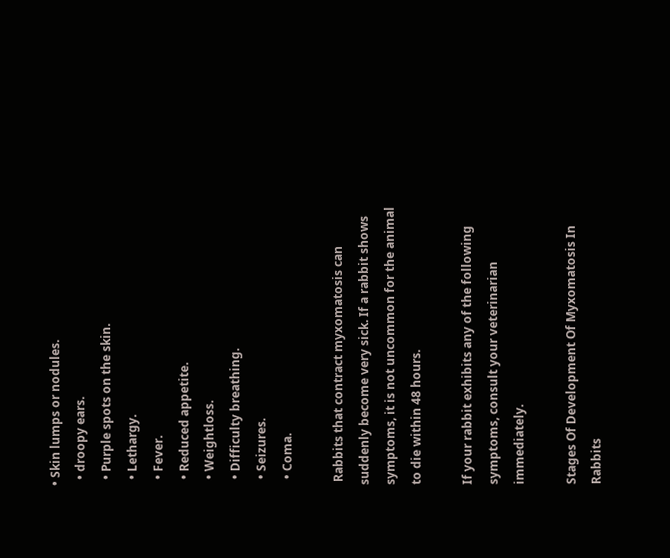• Skin lumps or nodules.
  • droopy ears.
  • Purple spots on the skin.
  • Lethargy.
  • Fever.
  • Reduced appetite.
  • Weightloss.
  • Difficulty breathing.
  • Seizures.
  • Coma.

 Rabbits that contract myxomatosis can suddenly become very sick. If a rabbit shows symptoms, it is not uncommon for the animal to die within 48 hours.

If your rabbit exhibits any of the following symptoms, consult your veterinarian immediately.

Stages Of Development Of Myxomatosis In Rabbits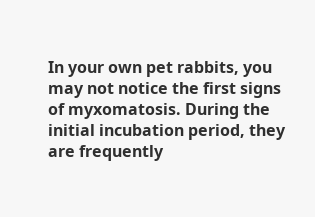In your own pet rabbits, you may not notice the first signs of myxomatosis. During the initial incubation period, they are frequently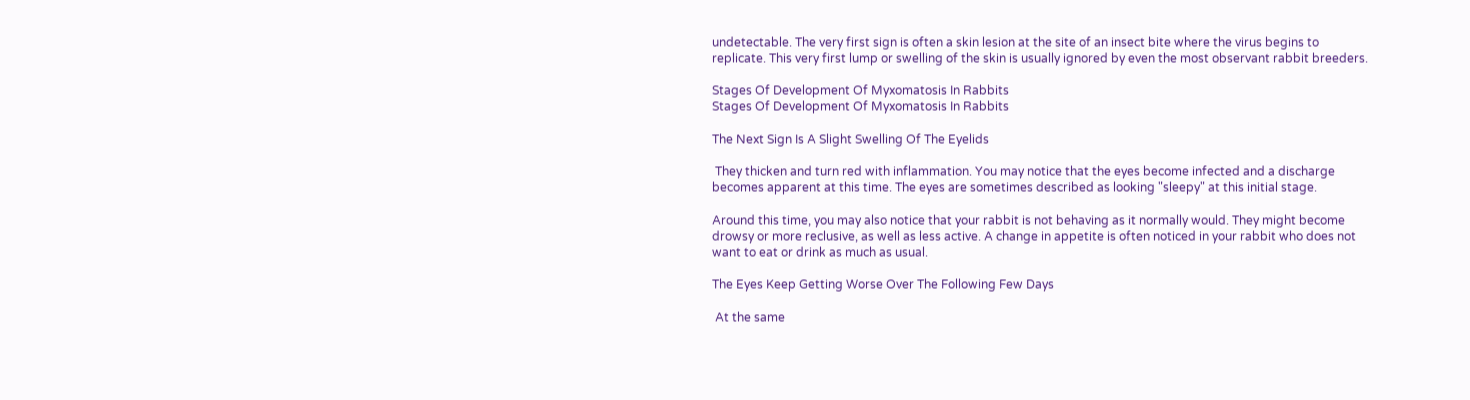undetectable. The very first sign is often a skin lesion at the site of an insect bite where the virus begins to replicate. This very first lump or swelling of the skin is usually ignored by even the most observant rabbit breeders.

Stages Of Development Of Myxomatosis In Rabbits
Stages Of Development Of Myxomatosis In Rabbits

The Next Sign Is A Slight Swelling Of The Eyelids

 They thicken and turn red with inflammation. You may notice that the eyes become infected and a discharge becomes apparent at this time. The eyes are sometimes described as looking "sleepy" at this initial stage.

Around this time, you may also notice that your rabbit is not behaving as it normally would. They might become drowsy or more reclusive, as well as less active. A change in appetite is often noticed in your rabbit who does not want to eat or drink as much as usual.

The Eyes Keep Getting Worse Over The Following Few Days

 At the same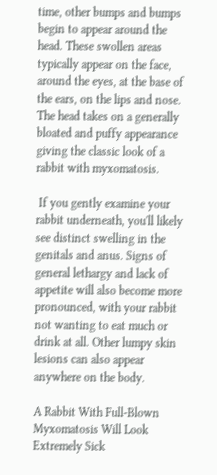time, other bumps and bumps begin to appear around the head. These swollen areas typically appear on the face, around the eyes, at the base of the ears, on the lips and nose. The head takes on a generally bloated and puffy appearance giving the classic look of a rabbit with myxomatosis.

 If you gently examine your rabbit underneath, you'll likely see distinct swelling in the genitals and anus. Signs of general lethargy and lack of appetite will also become more pronounced, with your rabbit not wanting to eat much or drink at all. Other lumpy skin lesions can also appear anywhere on the body.

A Rabbit With Full-Blown Myxomatosis Will Look Extremely Sick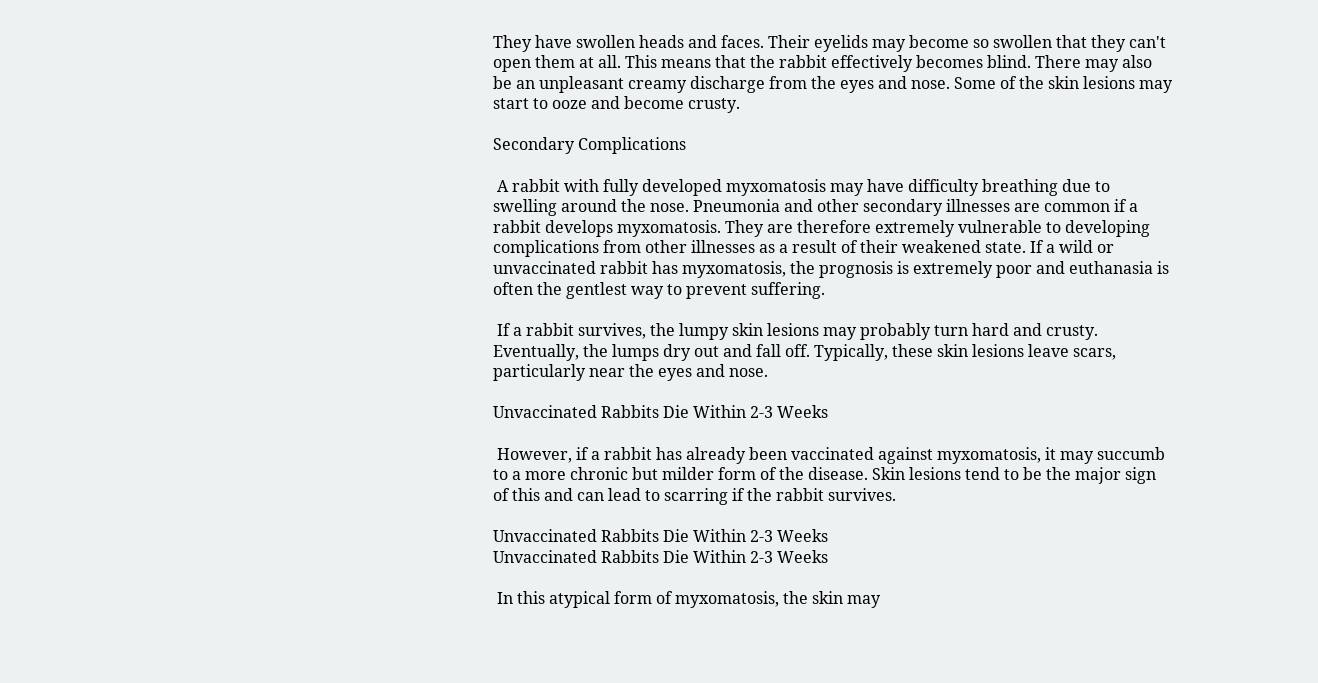They have swollen heads and faces. Their eyelids may become so swollen that they can't open them at all. This means that the rabbit effectively becomes blind. There may also be an unpleasant creamy discharge from the eyes and nose. Some of the skin lesions may start to ooze and become crusty.

Secondary Complications

 A rabbit with fully developed myxomatosis may have difficulty breathing due to swelling around the nose. Pneumonia and other secondary illnesses are common if a rabbit develops myxomatosis. They are therefore extremely vulnerable to developing complications from other illnesses as a result of their weakened state. If a wild or unvaccinated rabbit has myxomatosis, the prognosis is extremely poor and euthanasia is often the gentlest way to prevent suffering.

 If a rabbit survives, the lumpy skin lesions may probably turn hard and crusty. Eventually, the lumps dry out and fall off. Typically, these skin lesions leave scars, particularly near the eyes and nose.

Unvaccinated Rabbits Die Within 2-3 Weeks

 However, if a rabbit has already been vaccinated against myxomatosis, it may succumb to a more chronic but milder form of the disease. Skin lesions tend to be the major sign of this and can lead to scarring if the rabbit survives.

Unvaccinated Rabbits Die Within 2-3 Weeks
Unvaccinated Rabbits Die Within 2-3 Weeks

 In this atypical form of myxomatosis, the skin may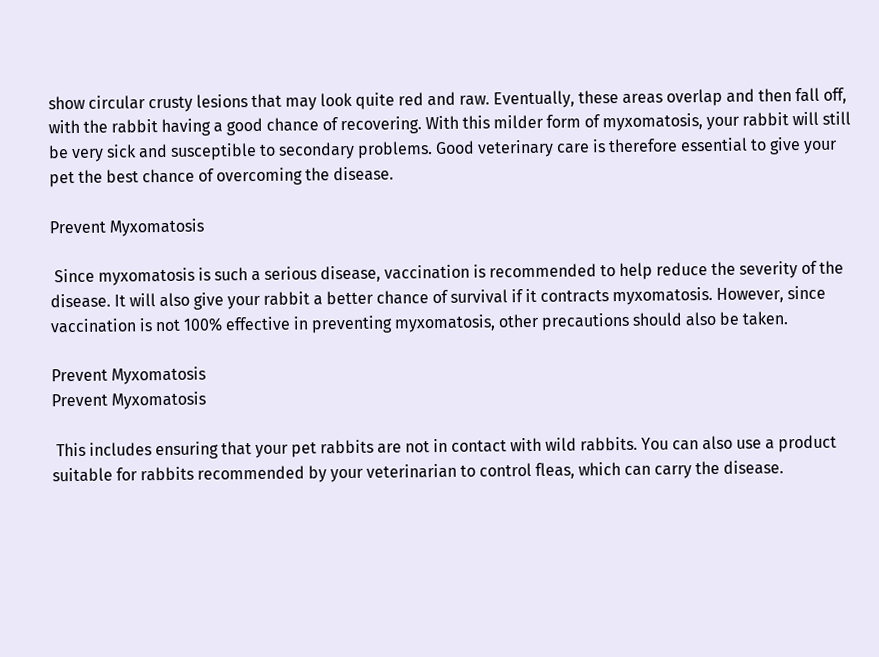show circular crusty lesions that may look quite red and raw. Eventually, these areas overlap and then fall off, with the rabbit having a good chance of recovering. With this milder form of myxomatosis, your rabbit will still be very sick and susceptible to secondary problems. Good veterinary care is therefore essential to give your pet the best chance of overcoming the disease.

Prevent Myxomatosis

 Since myxomatosis is such a serious disease, vaccination is recommended to help reduce the severity of the disease. It will also give your rabbit a better chance of survival if it contracts myxomatosis. However, since vaccination is not 100% effective in preventing myxomatosis, other precautions should also be taken.

Prevent Myxomatosis
Prevent Myxomatosis

 This includes ensuring that your pet rabbits are not in contact with wild rabbits. You can also use a product suitable for rabbits recommended by your veterinarian to control fleas, which can carry the disease.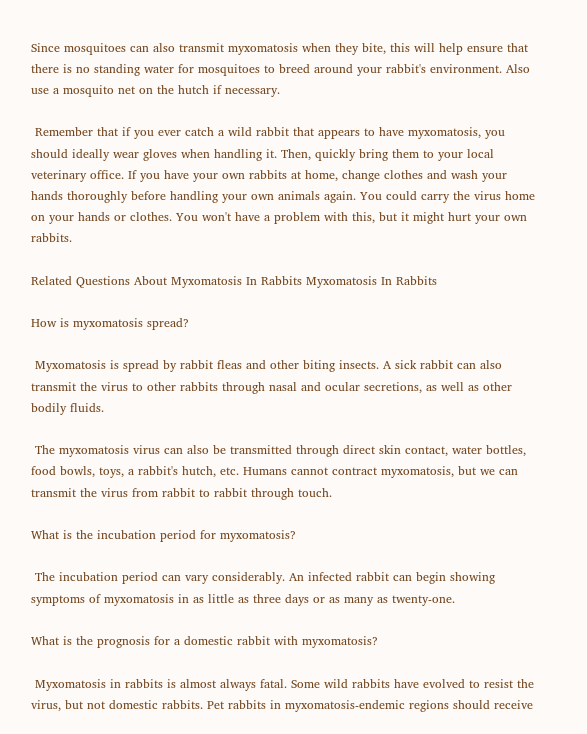Since mosquitoes can also transmit myxomatosis when they bite, this will help ensure that there is no standing water for mosquitoes to breed around your rabbit's environment. Also use a mosquito net on the hutch if necessary.

 Remember that if you ever catch a wild rabbit that appears to have myxomatosis, you should ideally wear gloves when handling it. Then, quickly bring them to your local veterinary office. If you have your own rabbits at home, change clothes and wash your hands thoroughly before handling your own animals again. You could carry the virus home on your hands or clothes. You won't have a problem with this, but it might hurt your own rabbits.

Related Questions About Myxomatosis In Rabbits Myxomatosis In Rabbits

How is myxomatosis spread?

 Myxomatosis is spread by rabbit fleas and other biting insects. A sick rabbit can also transmit the virus to other rabbits through nasal and ocular secretions, as well as other bodily fluids.

 The myxomatosis virus can also be transmitted through direct skin contact, water bottles, food bowls, toys, a rabbit's hutch, etc. Humans cannot contract myxomatosis, but we can transmit the virus from rabbit to rabbit through touch.

What is the incubation period for myxomatosis?

 The incubation period can vary considerably. An infected rabbit can begin showing symptoms of myxomatosis in as little as three days or as many as twenty-one.

What is the prognosis for a domestic rabbit with myxomatosis?

 Myxomatosis in rabbits is almost always fatal. Some wild rabbits have evolved to resist the virus, but not domestic rabbits. Pet rabbits in myxomatosis-endemic regions should receive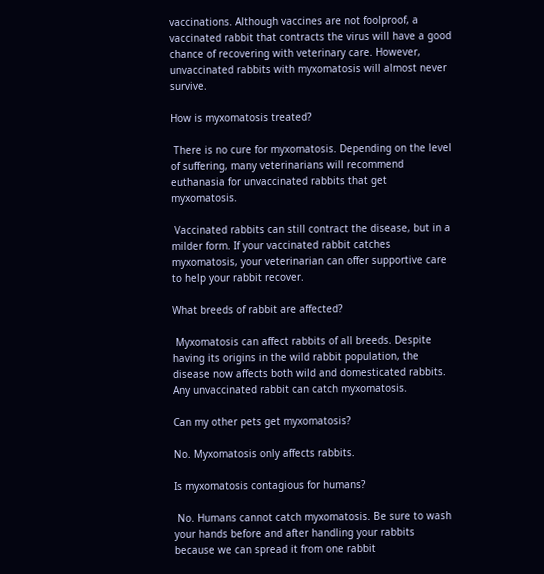vaccinations. Although vaccines are not foolproof, a vaccinated rabbit that contracts the virus will have a good chance of recovering with veterinary care. However, unvaccinated rabbits with myxomatosis will almost never survive.

How is myxomatosis treated?

 There is no cure for myxomatosis. Depending on the level of suffering, many veterinarians will recommend euthanasia for unvaccinated rabbits that get myxomatosis.

 Vaccinated rabbits can still contract the disease, but in a milder form. If your vaccinated rabbit catches myxomatosis, your veterinarian can offer supportive care to help your rabbit recover.

What breeds of rabbit are affected?

 Myxomatosis can affect rabbits of all breeds. Despite having its origins in the wild rabbit population, the disease now affects both wild and domesticated rabbits. Any unvaccinated rabbit can catch myxomatosis.

Can my other pets get myxomatosis?

No. Myxomatosis only affects rabbits.

Is myxomatosis contagious for humans?

 No. Humans cannot catch myxomatosis. Be sure to wash your hands before and after handling your rabbits because we can spread it from one rabbit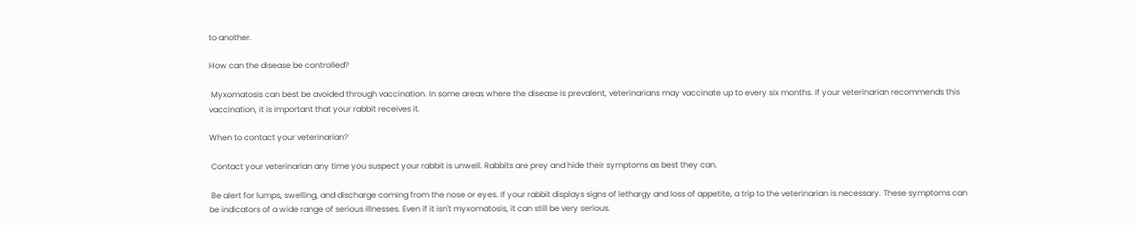to another.

How can the disease be controlled?

 Myxomatosis can best be avoided through vaccination. In some areas where the disease is prevalent, veterinarians may vaccinate up to every six months. If your veterinarian recommends this vaccination, it is important that your rabbit receives it.

When to contact your veterinarian?

 Contact your veterinarian any time you suspect your rabbit is unwell. Rabbits are prey and hide their symptoms as best they can.

 Be alert for lumps, swelling, and discharge coming from the nose or eyes. If your rabbit displays signs of lethargy and loss of appetite, a trip to the veterinarian is necessary. These symptoms can be indicators of a wide range of serious illnesses. Even if it isn't myxomatosis, it can still be very serious.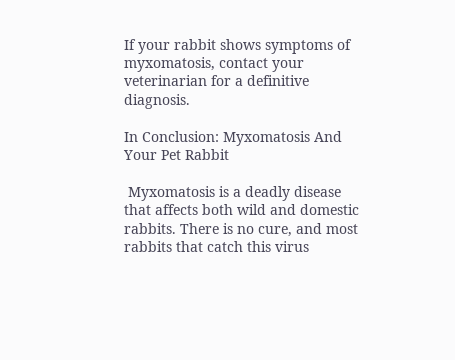If your rabbit shows symptoms of myxomatosis, contact your veterinarian for a definitive diagnosis.

In Conclusion: Myxomatosis And Your Pet Rabbit

 Myxomatosis is a deadly disease that affects both wild and domestic rabbits. There is no cure, and most rabbits that catch this virus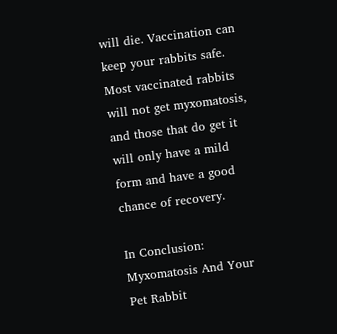will die. Vaccination can keep your rabbits safe. Most vaccinated rabbits will not get myxomatosis, and those that do get it will only have a mild form and have a good chance of recovery.

In Conclusion: Myxomatosis And Your Pet Rabbit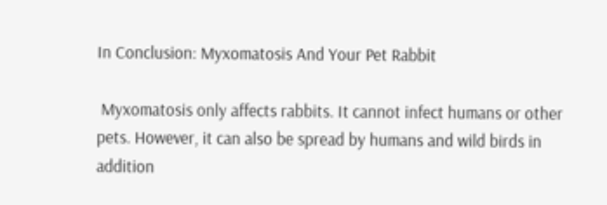In Conclusion: Myxomatosis And Your Pet Rabbit

 Myxomatosis only affects rabbits. It cannot infect humans or other pets. However, it can also be spread by humans and wild birds in addition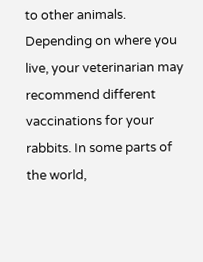to other animals. Depending on where you live, your veterinarian may recommend different vaccinations for your rabbits. In some parts of the world,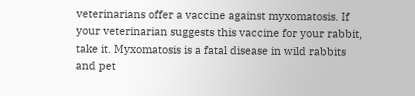veterinarians offer a vaccine against myxomatosis. If your veterinarian suggests this vaccine for your rabbit, take it. Myxomatosis is a fatal disease in wild rabbits and pet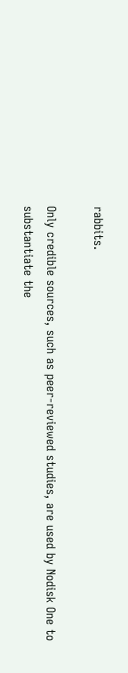rabbits.

Only credible sources, such as peer-reviewed studies, are used by Nodisk One to substantiate the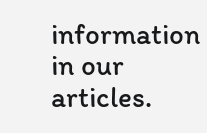information in our articles.